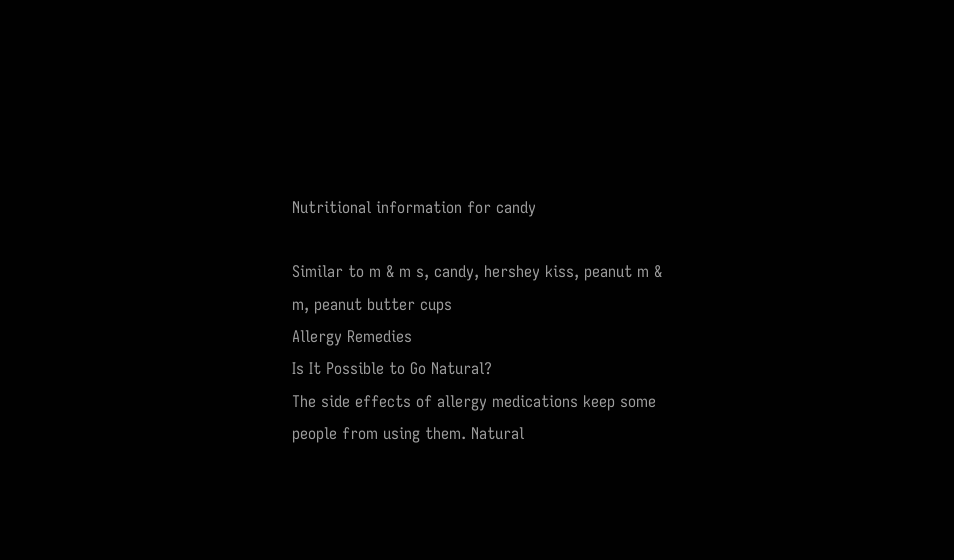Nutritional information for candy

Similar to m & m s, candy, hershey kiss, peanut m & m, peanut butter cups
Allergy Remedies
Is It Possible to Go Natural?
The side effects of allergy medications keep some people from using them. Natural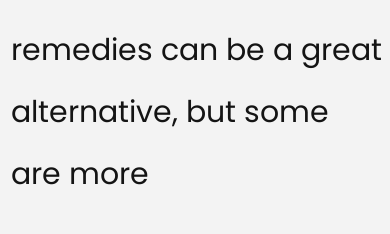remedies can be a great alternative, but some are more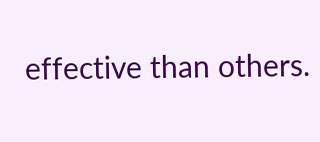effective than others.